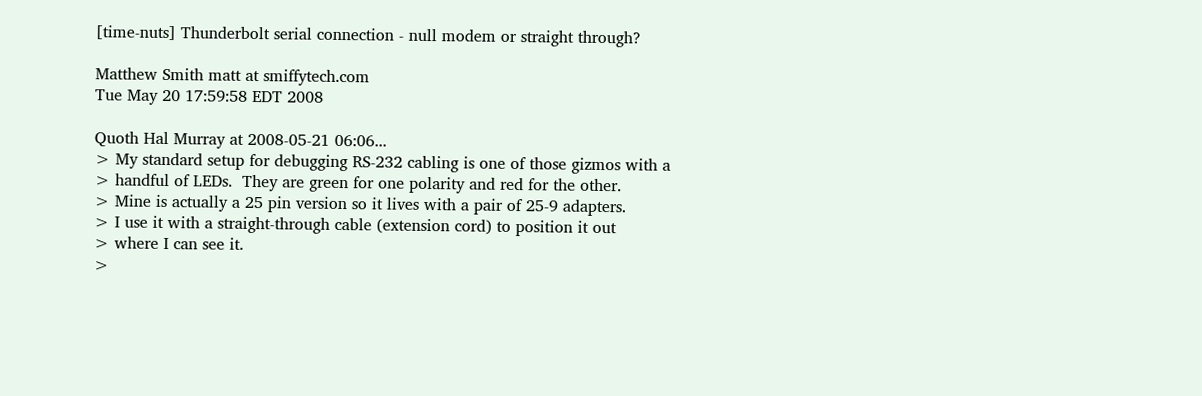[time-nuts] Thunderbolt serial connection - null modem or straight through?

Matthew Smith matt at smiffytech.com
Tue May 20 17:59:58 EDT 2008

Quoth Hal Murray at 2008-05-21 06:06...
> My standard setup for debugging RS-232 cabling is one of those gizmos with a
> handful of LEDs.  They are green for one polarity and red for the other.
> Mine is actually a 25 pin version so it lives with a pair of 25-9 adapters.
> I use it with a straight-through cable (extension cord) to position it out
> where I can see it.
>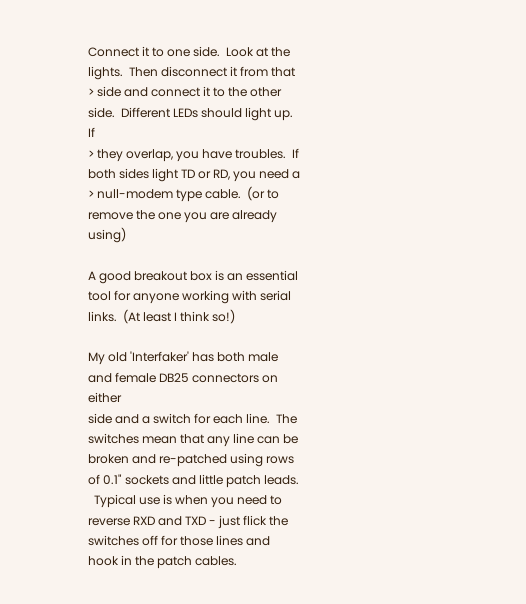Connect it to one side.  Look at the lights.  Then disconnect it from that
> side and connect it to the other side.  Different LEDs should light up.  If
> they overlap, you have troubles.  If both sides light TD or RD, you need a
> null-modem type cable.  (or to remove the one you are already using)

A good breakout box is an essential tool for anyone working with serial
links.  (At least I think so!)

My old 'Interfaker' has both male and female DB25 connectors on either
side and a switch for each line.  The switches mean that any line can be
broken and re-patched using rows of 0.1" sockets and little patch leads.
  Typical use is when you need to reverse RXD and TXD - just flick the
switches off for those lines and hook in the patch cables.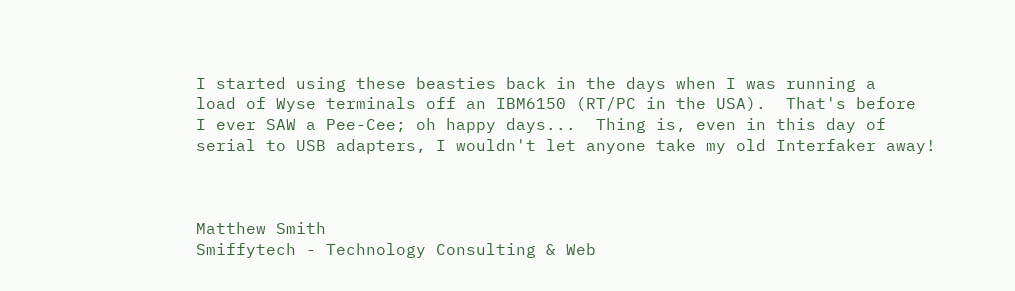I started using these beasties back in the days when I was running a
load of Wyse terminals off an IBM6150 (RT/PC in the USA).  That's before
I ever SAW a Pee-Cee; oh happy days...  Thing is, even in this day of
serial to USB adapters, I wouldn't let anyone take my old Interfaker away!



Matthew Smith
Smiffytech - Technology Consulting & Web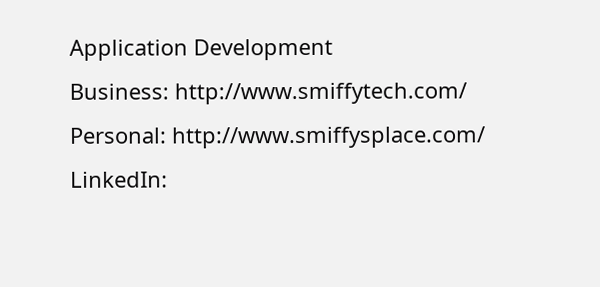Application Development
Business: http://www.smiffytech.com/
Personal: http://www.smiffysplace.com/
LinkedIn: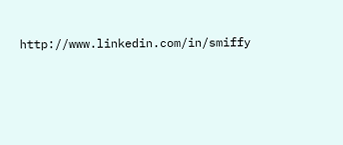http://www.linkedin.com/in/smiffy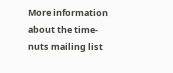More information about the time-nuts mailing list